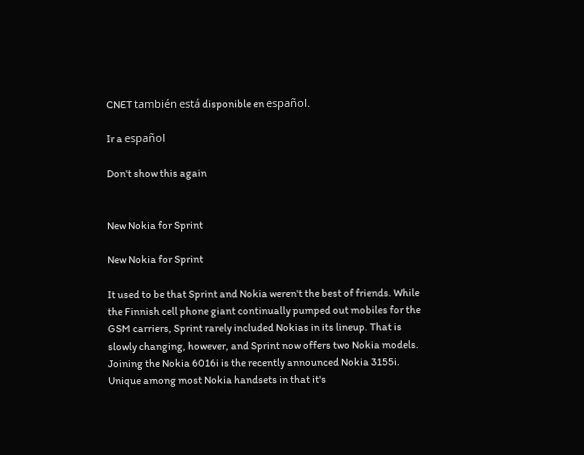CNET también está disponible en español.

Ir a español

Don't show this again


New Nokia for Sprint

New Nokia for Sprint

It used to be that Sprint and Nokia weren't the best of friends. While the Finnish cell phone giant continually pumped out mobiles for the GSM carriers, Sprint rarely included Nokias in its lineup. That is slowly changing, however, and Sprint now offers two Nokia models. Joining the Nokia 6016i is the recently announced Nokia 3155i. Unique among most Nokia handsets in that it's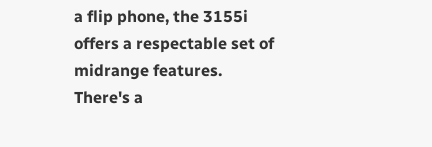a flip phone, the 3155i offers a respectable set of midrange features. There's a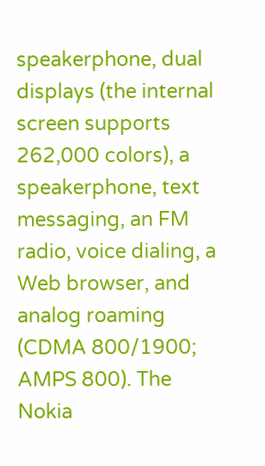speakerphone, dual displays (the internal screen supports 262,000 colors), a speakerphone, text messaging, an FM radio, voice dialing, a Web browser, and analog roaming (CDMA 800/1900; AMPS 800). The Nokia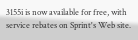3155i is now available for free, with service rebates on Sprint's Web site.